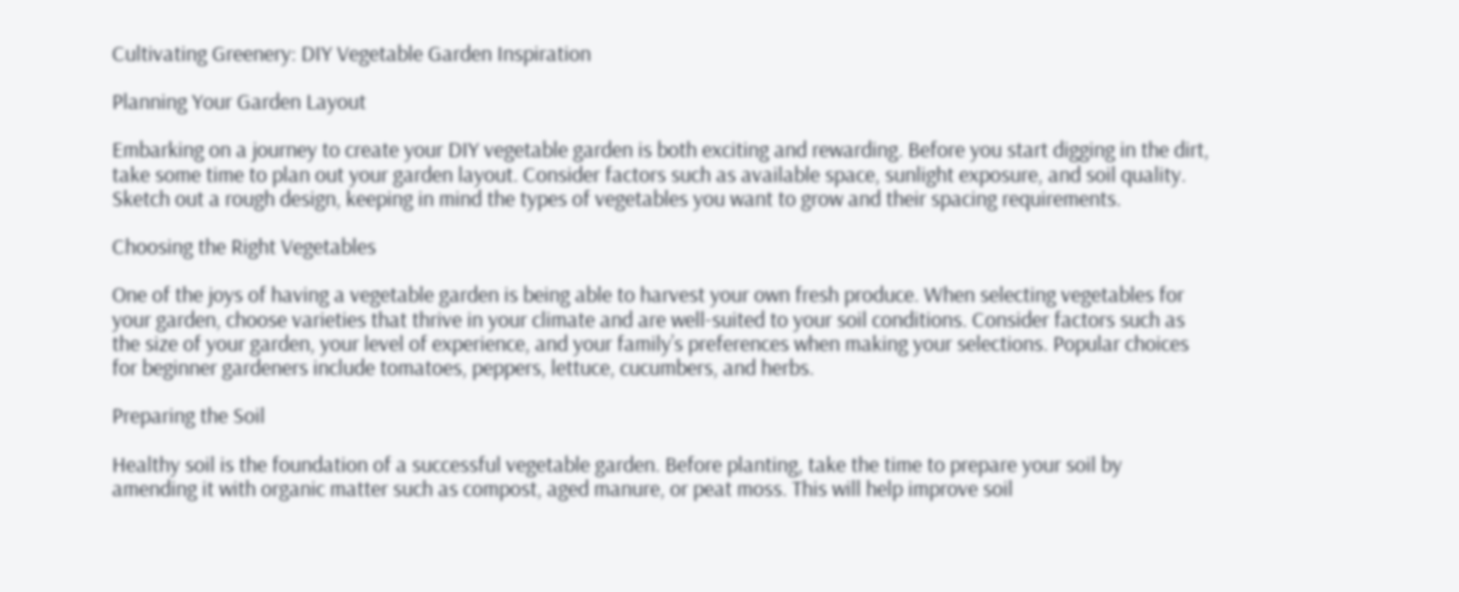Cultivating Greenery: DIY Vegetable Garden Inspiration

Planning Your Garden Layout

Embarking on a journey to create your DIY vegetable garden is both exciting and rewarding. Before you start digging in the dirt, take some time to plan out your garden layout. Consider factors such as available space, sunlight exposure, and soil quality. Sketch out a rough design, keeping in mind the types of vegetables you want to grow and their spacing requirements.

Choosing the Right Vegetables

One of the joys of having a vegetable garden is being able to harvest your own fresh produce. When selecting vegetables for your garden, choose varieties that thrive in your climate and are well-suited to your soil conditions. Consider factors such as the size of your garden, your level of experience, and your family’s preferences when making your selections. Popular choices for beginner gardeners include tomatoes, peppers, lettuce, cucumbers, and herbs.

Preparing the Soil

Healthy soil is the foundation of a successful vegetable garden. Before planting, take the time to prepare your soil by amending it with organic matter such as compost, aged manure, or peat moss. This will help improve soil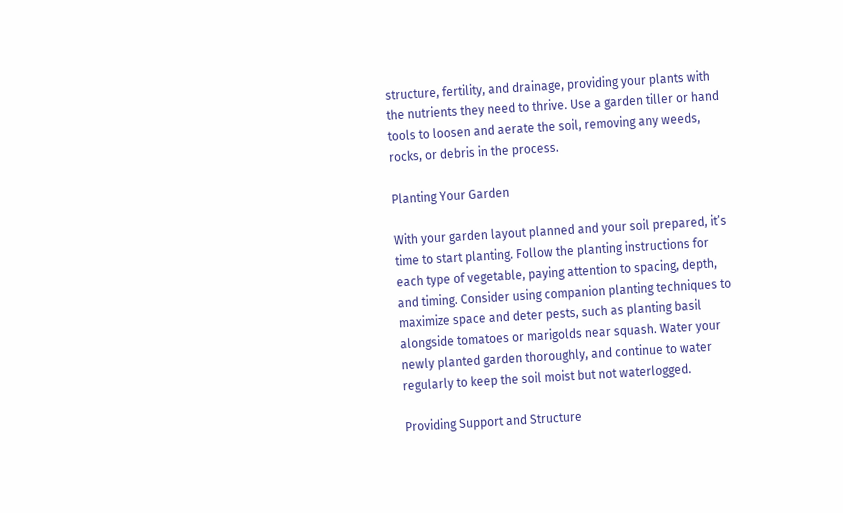structure, fertility, and drainage, providing your plants with the nutrients they need to thrive. Use a garden tiller or hand tools to loosen and aerate the soil, removing any weeds, rocks, or debris in the process.

Planting Your Garden

With your garden layout planned and your soil prepared, it’s time to start planting. Follow the planting instructions for each type of vegetable, paying attention to spacing, depth, and timing. Consider using companion planting techniques to maximize space and deter pests, such as planting basil alongside tomatoes or marigolds near squash. Water your newly planted garden thoroughly, and continue to water regularly to keep the soil moist but not waterlogged.

Providing Support and Structure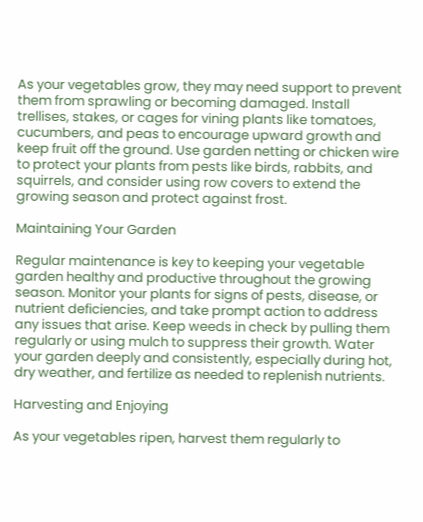As your vegetables grow, they may need support to prevent them from sprawling or becoming damaged. Install trellises, stakes, or cages for vining plants like tomatoes, cucumbers, and peas to encourage upward growth and keep fruit off the ground. Use garden netting or chicken wire to protect your plants from pests like birds, rabbits, and squirrels, and consider using row covers to extend the growing season and protect against frost.

Maintaining Your Garden

Regular maintenance is key to keeping your vegetable garden healthy and productive throughout the growing season. Monitor your plants for signs of pests, disease, or nutrient deficiencies, and take prompt action to address any issues that arise. Keep weeds in check by pulling them regularly or using mulch to suppress their growth. Water your garden deeply and consistently, especially during hot, dry weather, and fertilize as needed to replenish nutrients.

Harvesting and Enjoying

As your vegetables ripen, harvest them regularly to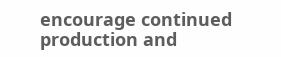encourage continued production and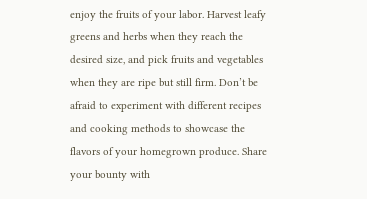enjoy the fruits of your labor. Harvest leafy greens and herbs when they reach the desired size, and pick fruits and vegetables when they are ripe but still firm. Don’t be afraid to experiment with different recipes and cooking methods to showcase the flavors of your homegrown produce. Share your bounty with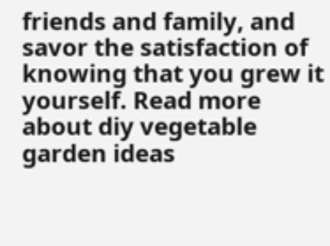friends and family, and savor the satisfaction of knowing that you grew it yourself. Read more about diy vegetable garden ideas